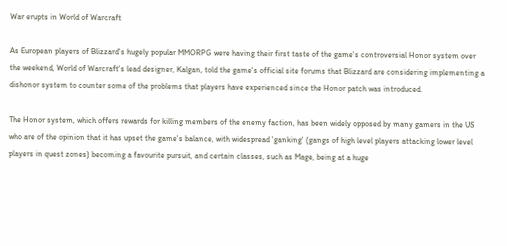War erupts in World of Warcraft

As European players of Blizzard's hugely popular MMORPG were having their first taste of the game's controversial Honor system over the weekend, World of Warcraft's lead designer, Kalgan, told the game's official site forums that Blizzard are considering implementing a dishonor system to counter some of the problems that players have experienced since the Honor patch was introduced.

The Honor system, which offers rewards for killing members of the enemy faction, has been widely opposed by many gamers in the US who are of the opinion that it has upset the game's balance, with widespread 'ganking' (gangs of high level players attacking lower level players in quest zones) becoming a favourite pursuit, and certain classes, such as Mage, being at a huge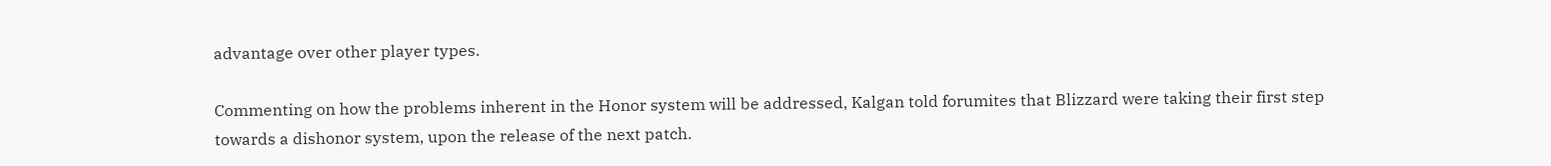advantage over other player types.

Commenting on how the problems inherent in the Honor system will be addressed, Kalgan told forumites that Blizzard were taking their first step towards a dishonor system, upon the release of the next patch.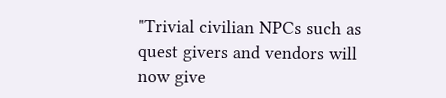"Trivial civilian NPCs such as quest givers and vendors will now give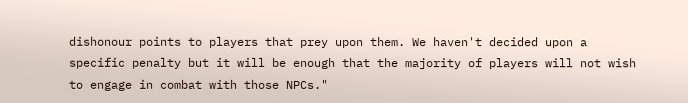dishonour points to players that prey upon them. We haven't decided upon a specific penalty but it will be enough that the majority of players will not wish to engage in combat with those NPCs."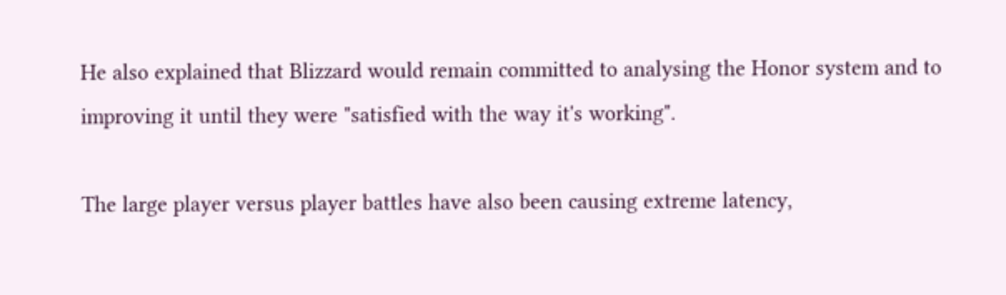He also explained that Blizzard would remain committed to analysing the Honor system and to improving it until they were "satisfied with the way it's working".

The large player versus player battles have also been causing extreme latency,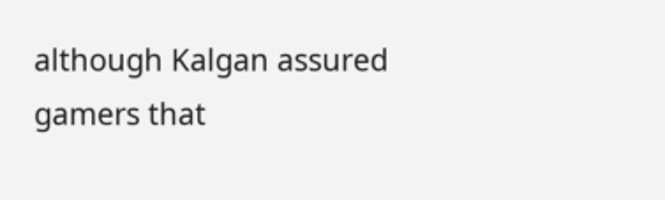although Kalgan assured gamers that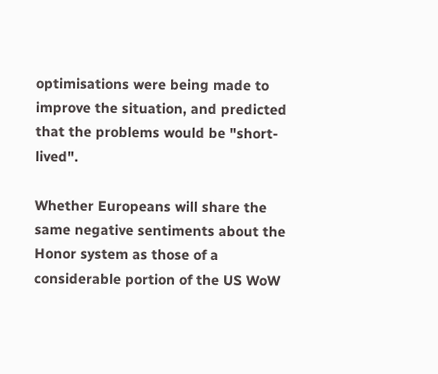optimisations were being made to improve the situation, and predicted that the problems would be "short-lived".

Whether Europeans will share the same negative sentiments about the Honor system as those of a considerable portion of the US WoW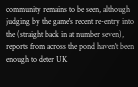community remains to be seen, although judging by the game's recent re-entry into the (straight back in at number seven), reports from across the pond haven't been enough to deter UK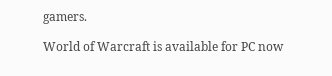gamers.

World of Warcraft is available for PC now